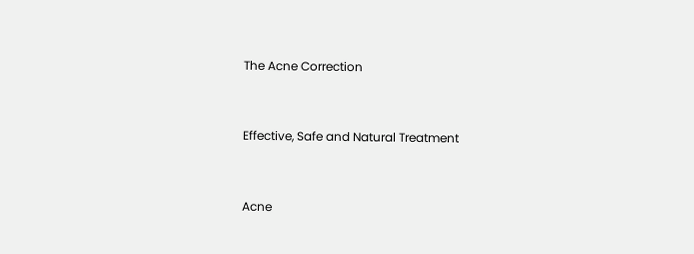The Acne Correction


Effective, Safe and Natural Treatment


Acne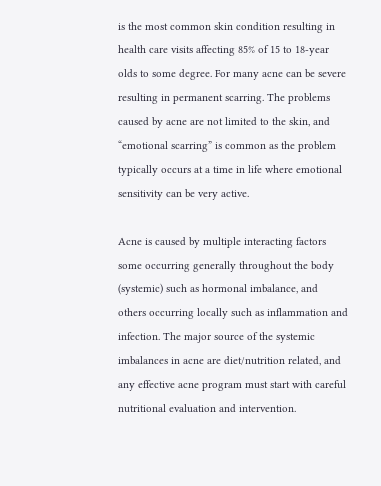is the most common skin condition resulting in health care visits affecting 85% of 15 to 18-year olds to some degree. For many acne can be severe resulting in permanent scarring. The problems caused by acne are not limited to the skin, and “emotional scarring” is common as the problem typically occurs at a time in life where emotional sensitivity can be very active.

Acne is caused by multiple interacting factors some occurring generally throughout the body (systemic) such as hormonal imbalance, and others occurring locally such as inflammation and infection. The major source of the systemic imbalances in acne are diet/nutrition related, and any effective acne program must start with careful nutritional evaluation and intervention.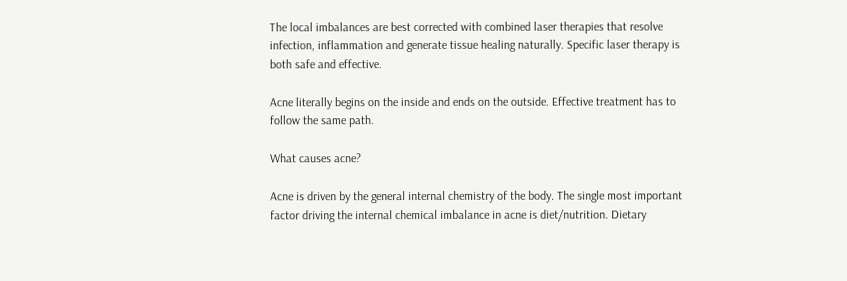The local imbalances are best corrected with combined laser therapies that resolve infection, inflammation and generate tissue healing naturally. Specific laser therapy is both safe and effective.

Acne literally begins on the inside and ends on the outside. Effective treatment has to follow the same path.

What causes acne?

Acne is driven by the general internal chemistry of the body. The single most important factor driving the internal chemical imbalance in acne is diet/nutrition. Dietary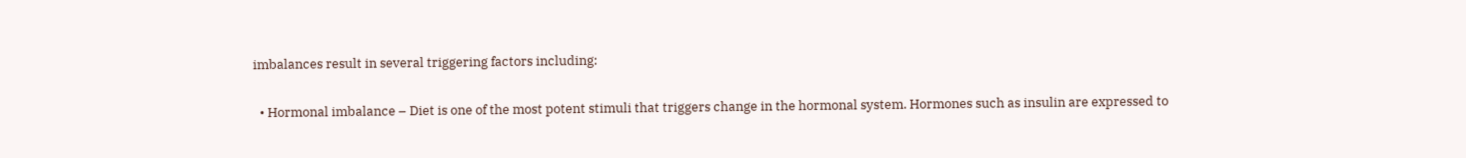imbalances result in several triggering factors including:

  • Hormonal imbalance – Diet is one of the most potent stimuli that triggers change in the hormonal system. Hormones such as insulin are expressed to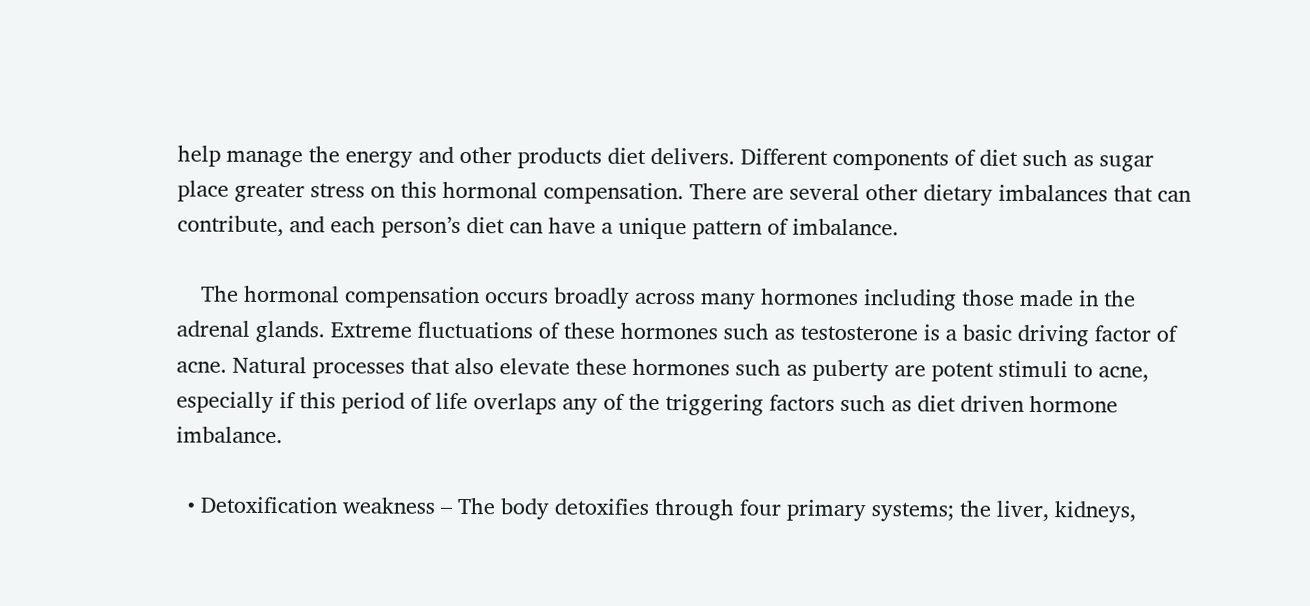help manage the energy and other products diet delivers. Different components of diet such as sugar place greater stress on this hormonal compensation. There are several other dietary imbalances that can contribute, and each person’s diet can have a unique pattern of imbalance.

    The hormonal compensation occurs broadly across many hormones including those made in the adrenal glands. Extreme fluctuations of these hormones such as testosterone is a basic driving factor of acne. Natural processes that also elevate these hormones such as puberty are potent stimuli to acne, especially if this period of life overlaps any of the triggering factors such as diet driven hormone imbalance.

  • Detoxification weakness – The body detoxifies through four primary systems; the liver, kidneys,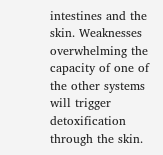intestines and the skin. Weaknesses overwhelming the capacity of one of the other systems will trigger detoxification through the skin.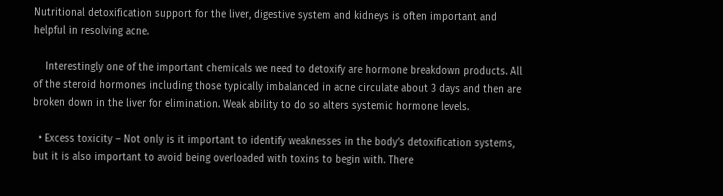Nutritional detoxification support for the liver, digestive system and kidneys is often important and helpful in resolving acne.

    Interestingly one of the important chemicals we need to detoxify are hormone breakdown products. All of the steroid hormones including those typically imbalanced in acne circulate about 3 days and then are broken down in the liver for elimination. Weak ability to do so alters systemic hormone levels.

  • Excess toxicity – Not only is it important to identify weaknesses in the body’s detoxification systems, but it is also important to avoid being overloaded with toxins to begin with. There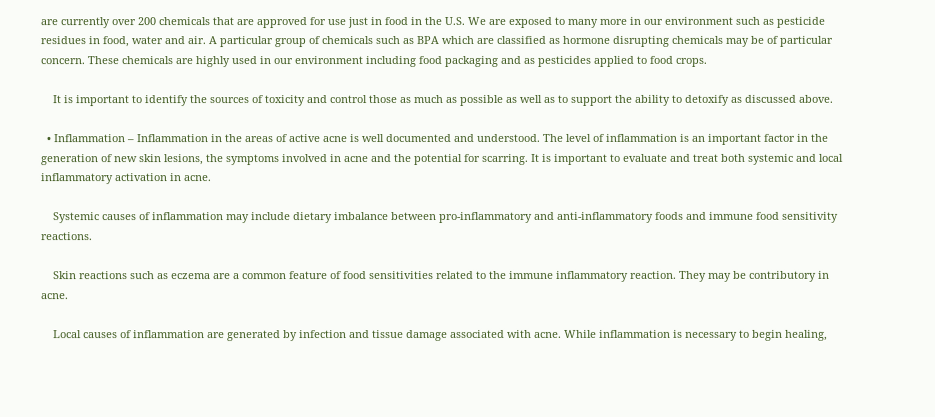are currently over 200 chemicals that are approved for use just in food in the U.S. We are exposed to many more in our environment such as pesticide residues in food, water and air. A particular group of chemicals such as BPA which are classified as hormone disrupting chemicals may be of particular concern. These chemicals are highly used in our environment including food packaging and as pesticides applied to food crops.

    It is important to identify the sources of toxicity and control those as much as possible as well as to support the ability to detoxify as discussed above.

  • Inflammation – Inflammation in the areas of active acne is well documented and understood. The level of inflammation is an important factor in the generation of new skin lesions, the symptoms involved in acne and the potential for scarring. It is important to evaluate and treat both systemic and local inflammatory activation in acne.

    Systemic causes of inflammation may include dietary imbalance between pro-inflammatory and anti-inflammatory foods and immune food sensitivity reactions.

    Skin reactions such as eczema are a common feature of food sensitivities related to the immune inflammatory reaction. They may be contributory in acne.

    Local causes of inflammation are generated by infection and tissue damage associated with acne. While inflammation is necessary to begin healing,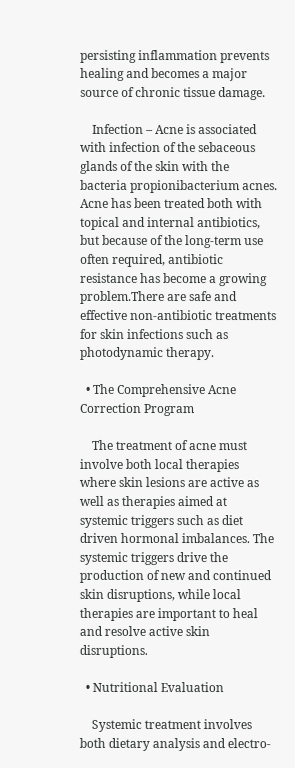persisting inflammation prevents healing and becomes a major source of chronic tissue damage.

    Infection – Acne is associated with infection of the sebaceous glands of the skin with the bacteria propionibacterium acnes. Acne has been treated both with topical and internal antibiotics, but because of the long-term use often required, antibiotic resistance has become a growing problem.There are safe and effective non-antibiotic treatments for skin infections such as photodynamic therapy.

  • The Comprehensive Acne Correction Program

    The treatment of acne must involve both local therapies where skin lesions are active as well as therapies aimed at systemic triggers such as diet driven hormonal imbalances. The systemic triggers drive the production of new and continued skin disruptions, while local therapies are important to heal and resolve active skin disruptions.

  • Nutritional Evaluation

    Systemic treatment involves both dietary analysis and electro-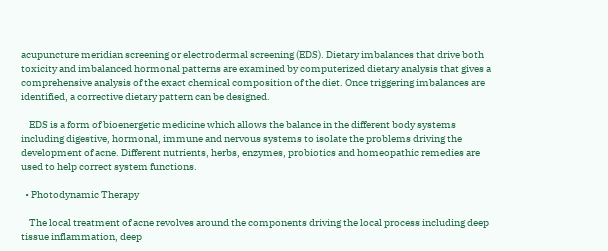acupuncture meridian screening or electrodermal screening (EDS). Dietary imbalances that drive both toxicity and imbalanced hormonal patterns are examined by computerized dietary analysis that gives a comprehensive analysis of the exact chemical composition of the diet. Once triggering imbalances are identified, a corrective dietary pattern can be designed.

    EDS is a form of bioenergetic medicine which allows the balance in the different body systems including digestive, hormonal, immune and nervous systems to isolate the problems driving the development of acne. Different nutrients, herbs, enzymes, probiotics and homeopathic remedies are used to help correct system functions.

  • Photodynamic Therapy

    The local treatment of acne revolves around the components driving the local process including deep tissue inflammation, deep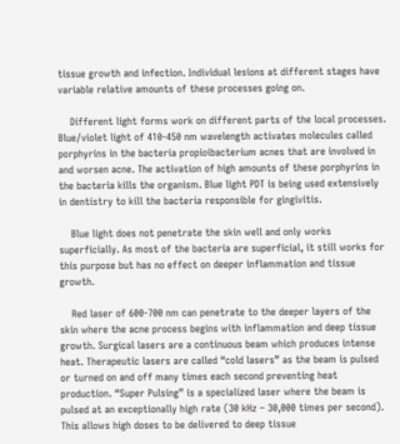tissue growth and infection. Individual lesions at different stages have variable relative amounts of these processes going on.

    Different light forms work on different parts of the local processes. Blue/violet light of 410-450 nm wavelength activates molecules called porphyrins in the bacteria propioibacterium acnes that are involved in and worsen acne. The activation of high amounts of these porphyrins in the bacteria kills the organism. Blue light PDT is being used extensively in dentistry to kill the bacteria responsible for gingivitis.

    Blue light does not penetrate the skin well and only works superficially. As most of the bacteria are superficial, it still works for this purpose but has no effect on deeper inflammation and tissue growth.

    Red laser of 600-700 nm can penetrate to the deeper layers of the skin where the acne process begins with inflammation and deep tissue growth. Surgical lasers are a continuous beam which produces intense heat. Therapeutic lasers are called “cold lasers” as the beam is pulsed or turned on and off many times each second preventing heat production. “Super Pulsing” is a specialized laser where the beam is pulsed at an exceptionally high rate (30 kHz – 30,000 times per second). This allows high doses to be delivered to deep tissue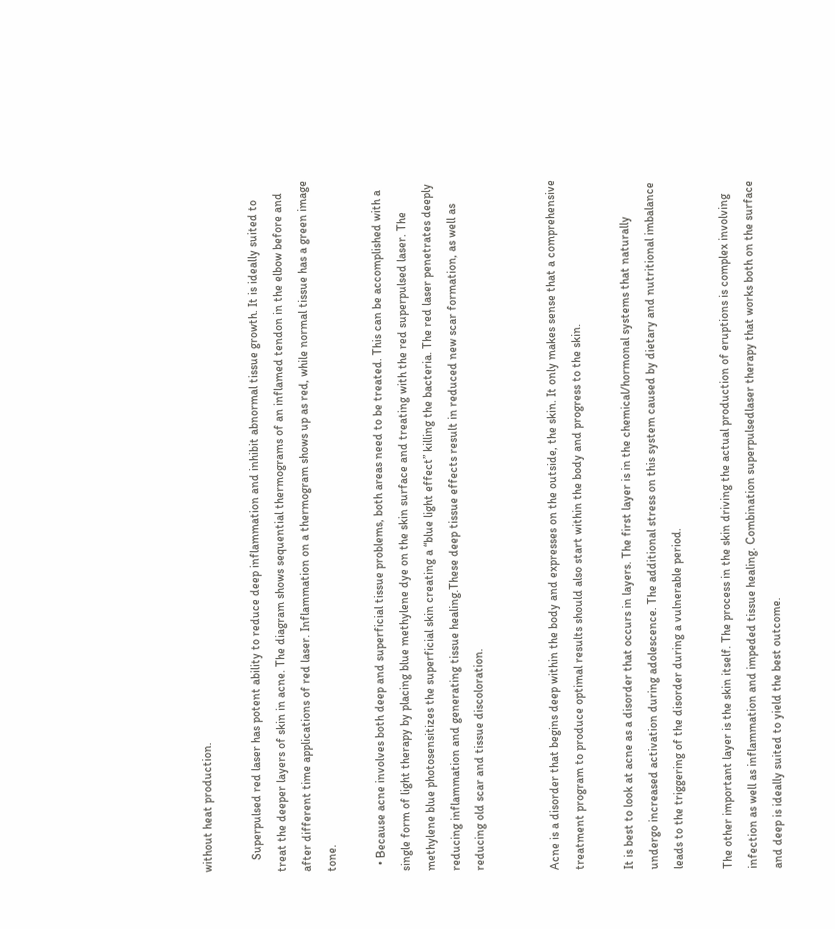without heat production.

    Superpulsed red laser has potent ability to reduce deep inflammation and inhibit abnormal tissue growth. It is ideally suited to treat the deeper layers of skin in acne. The diagram shows sequential thermograms of an inflamed tendon in the elbow before and after different time applications of red laser. Inflammation on a thermogram shows up as red, while normal tissue has a green image tone.

  • Because acne involves both deep and superficial tissue problems, both areas need to be treated. This can be accomplished with a single form of light therapy by placing blue methylene dye on the skin surface and treating with the red superpulsed laser. The methylene blue photosensitizes the superficial skin creating a “blue light effect” killing the bacteria. The red laser penetrates deeply reducing inflammation and generating tissue healing.These deep tissue effects result in reduced new scar formation, as well as reducing old scar and tissue discoloration.


Acne is a disorder that begins deep within the body and expresses on the outside, the skin. It only makes sense that a comprehensive treatment program to produce optimal results should also start within the body and progress to the skin.

It is best to look at acne as a disorder that occurs in layers. The first layer is in the chemical/hormonal systems that naturally undergo increased activation during adolescence. The additional stress on this system caused by dietary and nutritional imbalance leads to the triggering of the disorder during a vulnerable period.

The other important layer is the skin itself. The process in the skin driving the actual production of eruptions is complex involving infection as well as inflammation and impeded tissue healing. Combination superpulsedlaser therapy that works both on the surface and deep is ideally suited to yield the best outcome.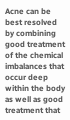Acne can be best resolved by combining good treatment of the chemical imbalances that occur deep within the body as well as good treatment that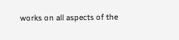works on all aspects of the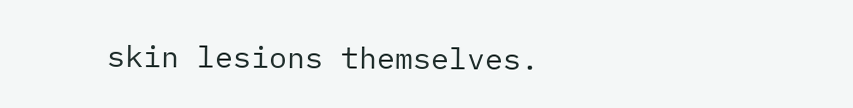skin lesions themselves.